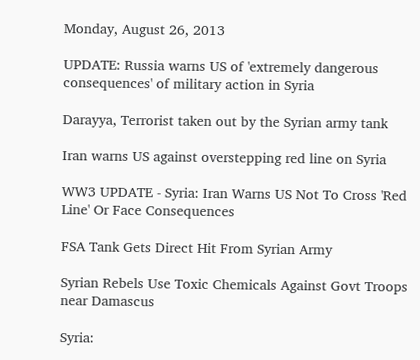Monday, August 26, 2013

UPDATE: Russia warns US of 'extremely dangerous consequences' of military action in Syria

Darayya, Terrorist taken out by the Syrian army tank

Iran warns US against overstepping red line on Syria

WW3 UPDATE - Syria: Iran Warns US Not To Cross 'Red Line' Or Face Consequences

FSA Tank Gets Direct Hit From Syrian Army

Syrian Rebels Use Toxic Chemicals Against Govt Troops near Damascus

Syria: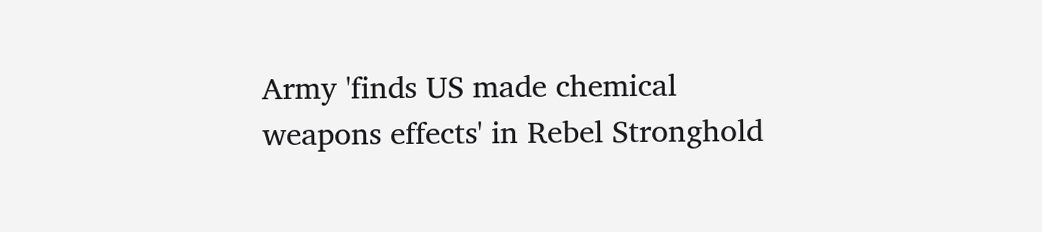Army 'finds US made chemical weapons effects' in Rebel Stronghold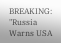BREAKING: "Russia Warns USA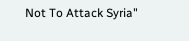Not To Attack Syria"